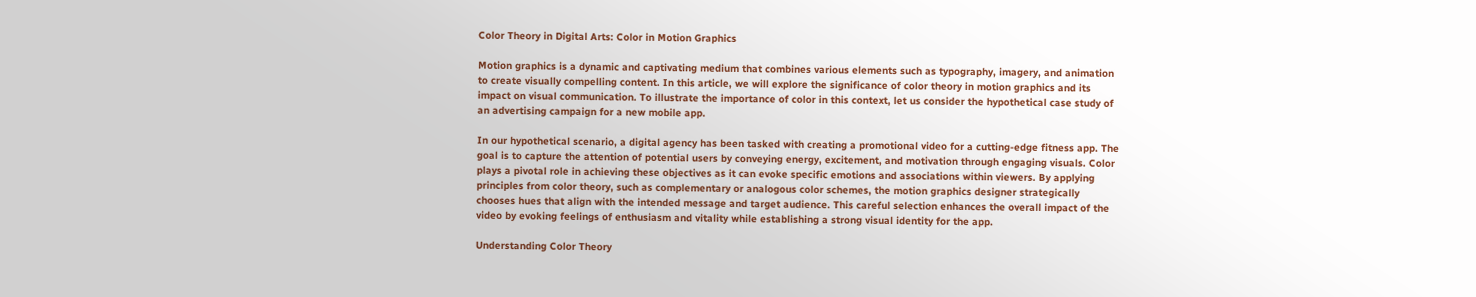Color Theory in Digital Arts: Color in Motion Graphics

Motion graphics is a dynamic and captivating medium that combines various elements such as typography, imagery, and animation to create visually compelling content. In this article, we will explore the significance of color theory in motion graphics and its impact on visual communication. To illustrate the importance of color in this context, let us consider the hypothetical case study of an advertising campaign for a new mobile app.

In our hypothetical scenario, a digital agency has been tasked with creating a promotional video for a cutting-edge fitness app. The goal is to capture the attention of potential users by conveying energy, excitement, and motivation through engaging visuals. Color plays a pivotal role in achieving these objectives as it can evoke specific emotions and associations within viewers. By applying principles from color theory, such as complementary or analogous color schemes, the motion graphics designer strategically chooses hues that align with the intended message and target audience. This careful selection enhances the overall impact of the video by evoking feelings of enthusiasm and vitality while establishing a strong visual identity for the app.

Understanding Color Theory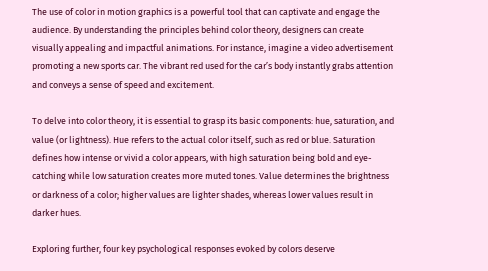The use of color in motion graphics is a powerful tool that can captivate and engage the audience. By understanding the principles behind color theory, designers can create visually appealing and impactful animations. For instance, imagine a video advertisement promoting a new sports car. The vibrant red used for the car’s body instantly grabs attention and conveys a sense of speed and excitement.

To delve into color theory, it is essential to grasp its basic components: hue, saturation, and value (or lightness). Hue refers to the actual color itself, such as red or blue. Saturation defines how intense or vivid a color appears, with high saturation being bold and eye-catching while low saturation creates more muted tones. Value determines the brightness or darkness of a color; higher values are lighter shades, whereas lower values result in darker hues.

Exploring further, four key psychological responses evoked by colors deserve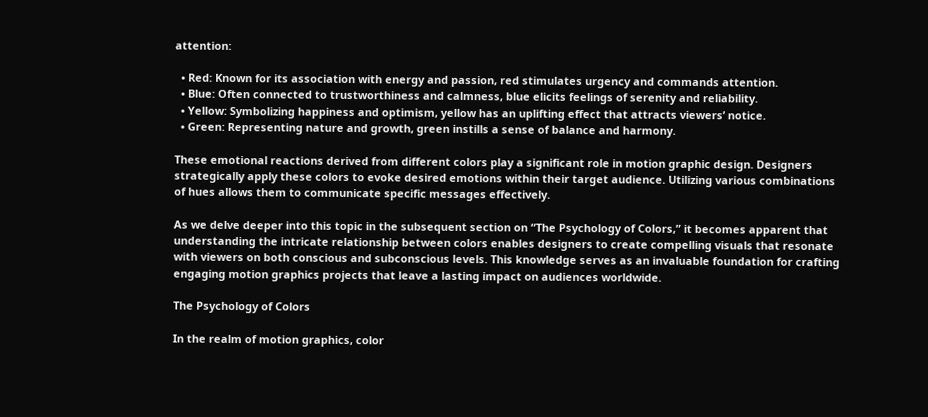attention:

  • Red: Known for its association with energy and passion, red stimulates urgency and commands attention.
  • Blue: Often connected to trustworthiness and calmness, blue elicits feelings of serenity and reliability.
  • Yellow: Symbolizing happiness and optimism, yellow has an uplifting effect that attracts viewers’ notice.
  • Green: Representing nature and growth, green instills a sense of balance and harmony.

These emotional reactions derived from different colors play a significant role in motion graphic design. Designers strategically apply these colors to evoke desired emotions within their target audience. Utilizing various combinations of hues allows them to communicate specific messages effectively.

As we delve deeper into this topic in the subsequent section on “The Psychology of Colors,” it becomes apparent that understanding the intricate relationship between colors enables designers to create compelling visuals that resonate with viewers on both conscious and subconscious levels. This knowledge serves as an invaluable foundation for crafting engaging motion graphics projects that leave a lasting impact on audiences worldwide.

The Psychology of Colors

In the realm of motion graphics, color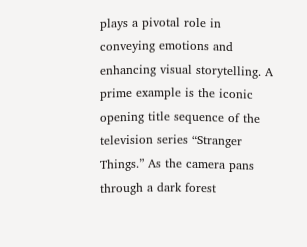plays a pivotal role in conveying emotions and enhancing visual storytelling. A prime example is the iconic opening title sequence of the television series “Stranger Things.” As the camera pans through a dark forest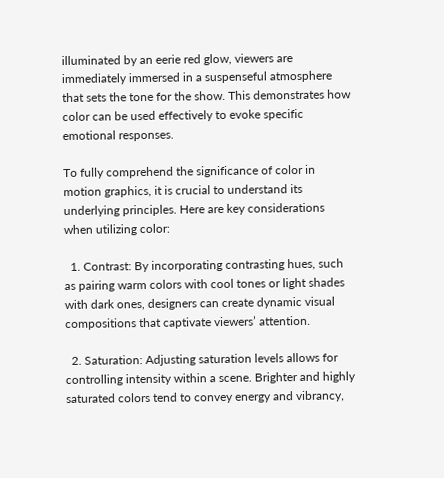illuminated by an eerie red glow, viewers are immediately immersed in a suspenseful atmosphere that sets the tone for the show. This demonstrates how color can be used effectively to evoke specific emotional responses.

To fully comprehend the significance of color in motion graphics, it is crucial to understand its underlying principles. Here are key considerations when utilizing color:

  1. Contrast: By incorporating contrasting hues, such as pairing warm colors with cool tones or light shades with dark ones, designers can create dynamic visual compositions that captivate viewers’ attention.

  2. Saturation: Adjusting saturation levels allows for controlling intensity within a scene. Brighter and highly saturated colors tend to convey energy and vibrancy,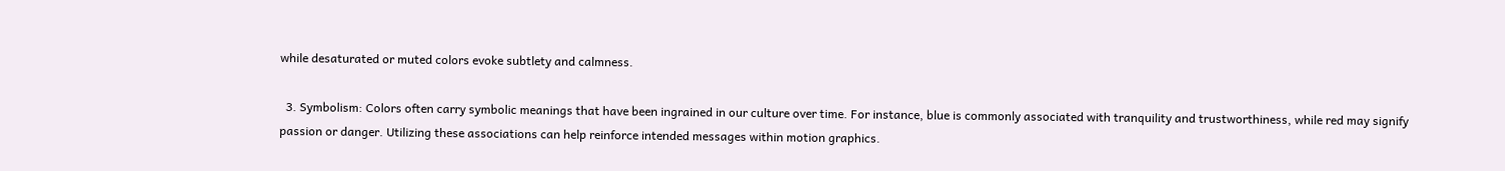while desaturated or muted colors evoke subtlety and calmness.

  3. Symbolism: Colors often carry symbolic meanings that have been ingrained in our culture over time. For instance, blue is commonly associated with tranquility and trustworthiness, while red may signify passion or danger. Utilizing these associations can help reinforce intended messages within motion graphics.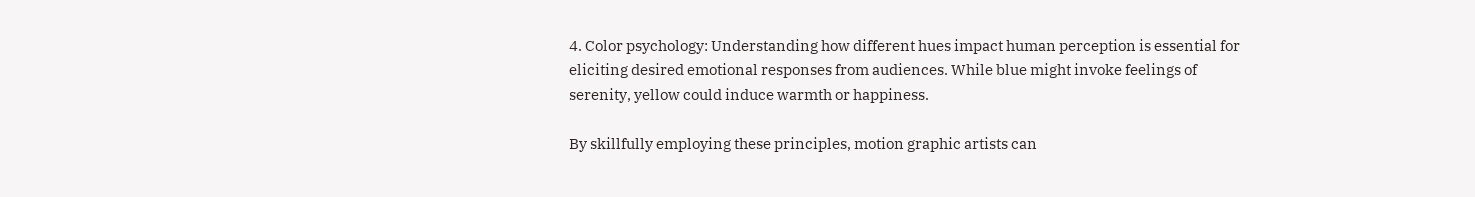4. Color psychology: Understanding how different hues impact human perception is essential for eliciting desired emotional responses from audiences. While blue might invoke feelings of serenity, yellow could induce warmth or happiness.

By skillfully employing these principles, motion graphic artists can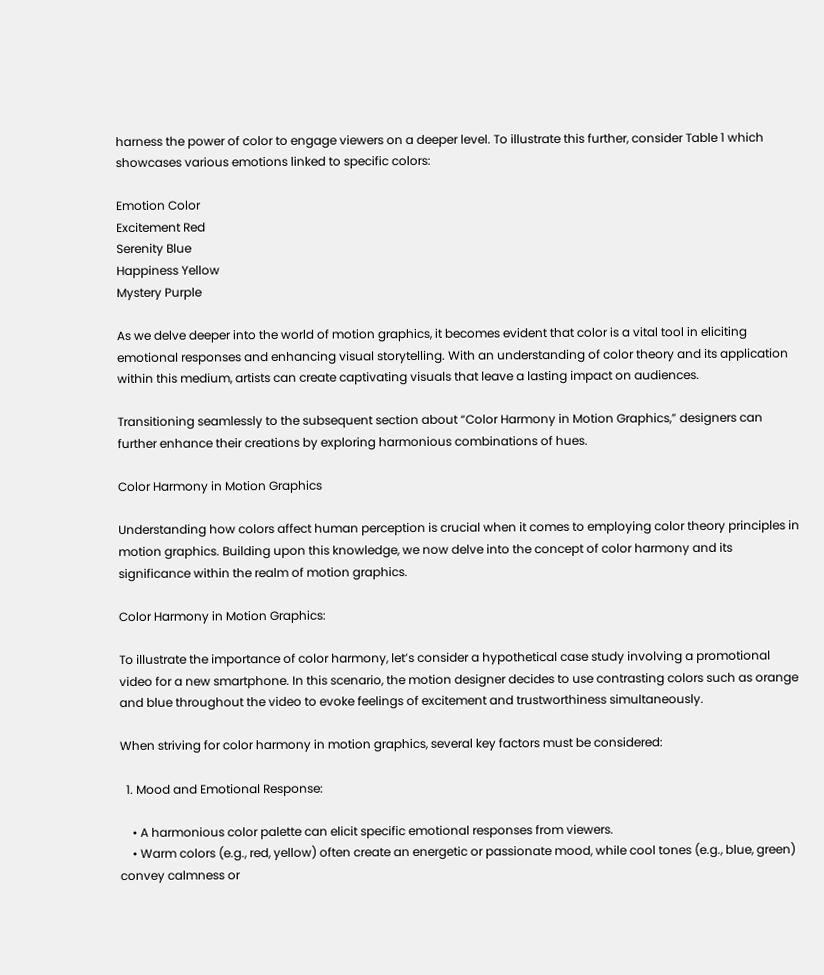harness the power of color to engage viewers on a deeper level. To illustrate this further, consider Table 1 which showcases various emotions linked to specific colors:

Emotion Color
Excitement Red
Serenity Blue
Happiness Yellow
Mystery Purple

As we delve deeper into the world of motion graphics, it becomes evident that color is a vital tool in eliciting emotional responses and enhancing visual storytelling. With an understanding of color theory and its application within this medium, artists can create captivating visuals that leave a lasting impact on audiences.

Transitioning seamlessly to the subsequent section about “Color Harmony in Motion Graphics,” designers can further enhance their creations by exploring harmonious combinations of hues.

Color Harmony in Motion Graphics

Understanding how colors affect human perception is crucial when it comes to employing color theory principles in motion graphics. Building upon this knowledge, we now delve into the concept of color harmony and its significance within the realm of motion graphics.

Color Harmony in Motion Graphics:

To illustrate the importance of color harmony, let’s consider a hypothetical case study involving a promotional video for a new smartphone. In this scenario, the motion designer decides to use contrasting colors such as orange and blue throughout the video to evoke feelings of excitement and trustworthiness simultaneously.

When striving for color harmony in motion graphics, several key factors must be considered:

  1. Mood and Emotional Response:

    • A harmonious color palette can elicit specific emotional responses from viewers.
    • Warm colors (e.g., red, yellow) often create an energetic or passionate mood, while cool tones (e.g., blue, green) convey calmness or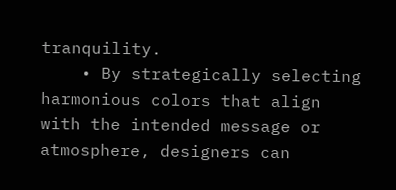tranquility.
    • By strategically selecting harmonious colors that align with the intended message or atmosphere, designers can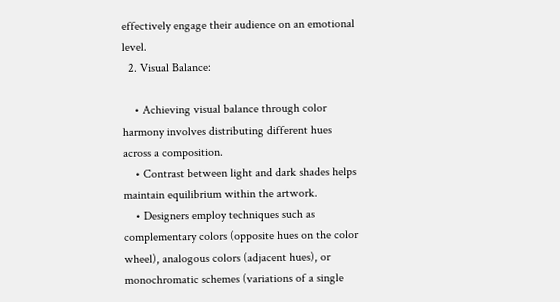effectively engage their audience on an emotional level.
  2. Visual Balance:

    • Achieving visual balance through color harmony involves distributing different hues across a composition.
    • Contrast between light and dark shades helps maintain equilibrium within the artwork.
    • Designers employ techniques such as complementary colors (opposite hues on the color wheel), analogous colors (adjacent hues), or monochromatic schemes (variations of a single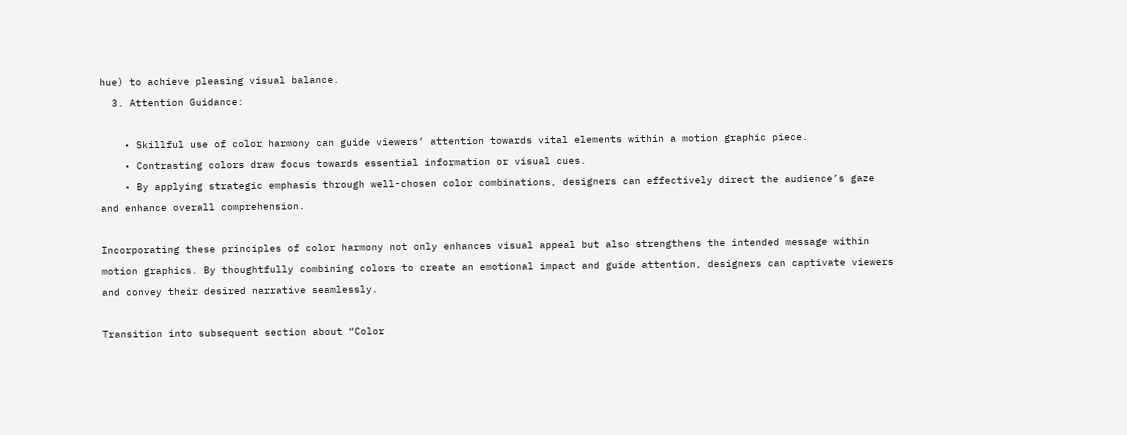hue) to achieve pleasing visual balance.
  3. Attention Guidance:

    • Skillful use of color harmony can guide viewers’ attention towards vital elements within a motion graphic piece.
    • Contrasting colors draw focus towards essential information or visual cues.
    • By applying strategic emphasis through well-chosen color combinations, designers can effectively direct the audience’s gaze and enhance overall comprehension.

Incorporating these principles of color harmony not only enhances visual appeal but also strengthens the intended message within motion graphics. By thoughtfully combining colors to create an emotional impact and guide attention, designers can captivate viewers and convey their desired narrative seamlessly.

Transition into subsequent section about “Color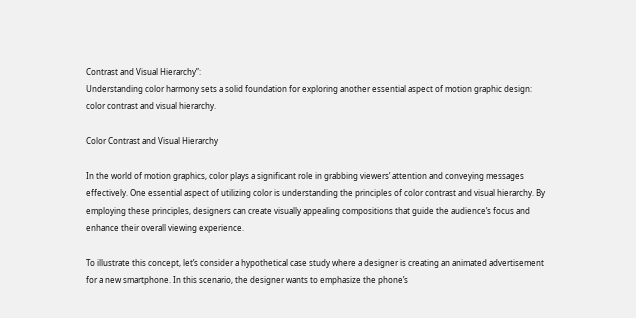Contrast and Visual Hierarchy”:
Understanding color harmony sets a solid foundation for exploring another essential aspect of motion graphic design: color contrast and visual hierarchy.

Color Contrast and Visual Hierarchy

In the world of motion graphics, color plays a significant role in grabbing viewers’ attention and conveying messages effectively. One essential aspect of utilizing color is understanding the principles of color contrast and visual hierarchy. By employing these principles, designers can create visually appealing compositions that guide the audience’s focus and enhance their overall viewing experience.

To illustrate this concept, let’s consider a hypothetical case study where a designer is creating an animated advertisement for a new smartphone. In this scenario, the designer wants to emphasize the phone’s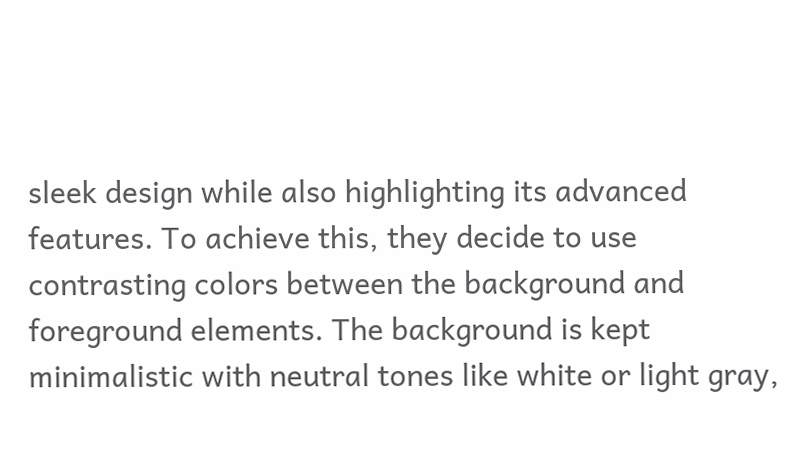sleek design while also highlighting its advanced features. To achieve this, they decide to use contrasting colors between the background and foreground elements. The background is kept minimalistic with neutral tones like white or light gray,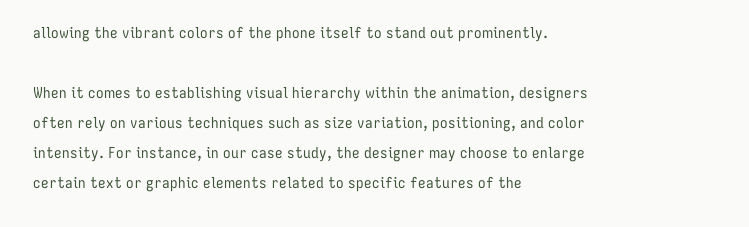allowing the vibrant colors of the phone itself to stand out prominently.

When it comes to establishing visual hierarchy within the animation, designers often rely on various techniques such as size variation, positioning, and color intensity. For instance, in our case study, the designer may choose to enlarge certain text or graphic elements related to specific features of the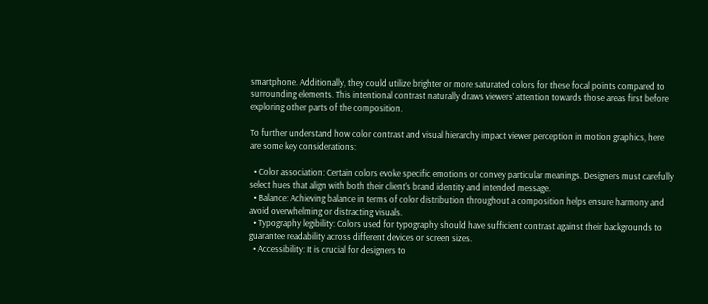smartphone. Additionally, they could utilize brighter or more saturated colors for these focal points compared to surrounding elements. This intentional contrast naturally draws viewers’ attention towards those areas first before exploring other parts of the composition.

To further understand how color contrast and visual hierarchy impact viewer perception in motion graphics, here are some key considerations:

  • Color association: Certain colors evoke specific emotions or convey particular meanings. Designers must carefully select hues that align with both their client’s brand identity and intended message.
  • Balance: Achieving balance in terms of color distribution throughout a composition helps ensure harmony and avoid overwhelming or distracting visuals.
  • Typography legibility: Colors used for typography should have sufficient contrast against their backgrounds to guarantee readability across different devices or screen sizes.
  • Accessibility: It is crucial for designers to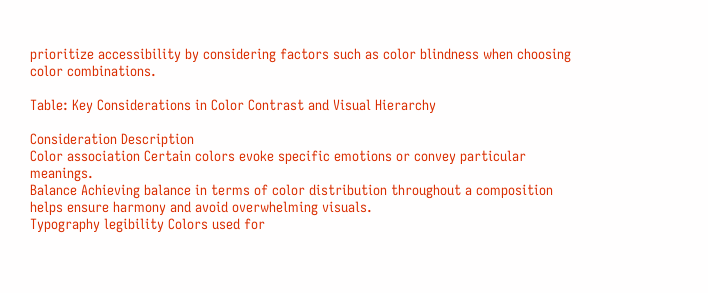prioritize accessibility by considering factors such as color blindness when choosing color combinations.

Table: Key Considerations in Color Contrast and Visual Hierarchy

Consideration Description
Color association Certain colors evoke specific emotions or convey particular meanings.
Balance Achieving balance in terms of color distribution throughout a composition helps ensure harmony and avoid overwhelming visuals.
Typography legibility Colors used for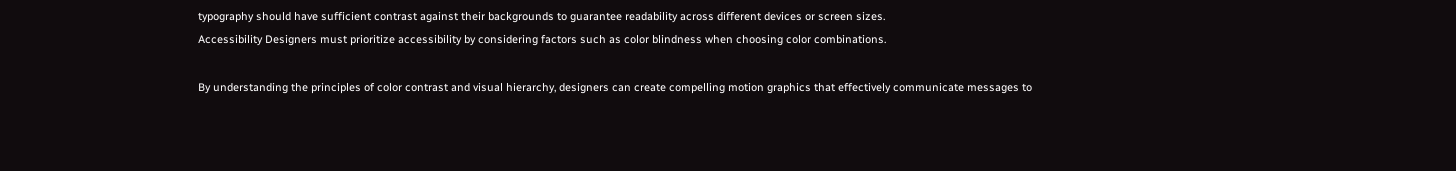typography should have sufficient contrast against their backgrounds to guarantee readability across different devices or screen sizes.
Accessibility Designers must prioritize accessibility by considering factors such as color blindness when choosing color combinations.

By understanding the principles of color contrast and visual hierarchy, designers can create compelling motion graphics that effectively communicate messages to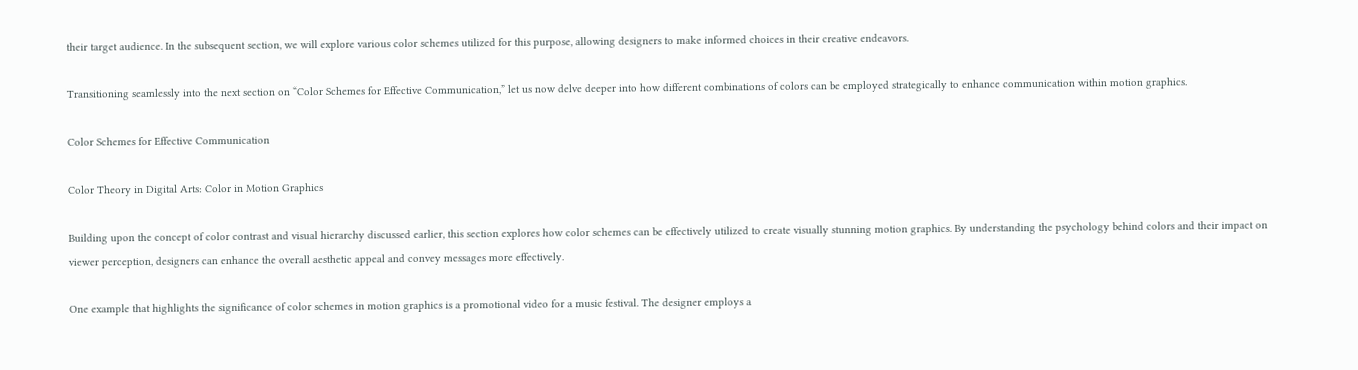their target audience. In the subsequent section, we will explore various color schemes utilized for this purpose, allowing designers to make informed choices in their creative endeavors.

Transitioning seamlessly into the next section on “Color Schemes for Effective Communication,” let us now delve deeper into how different combinations of colors can be employed strategically to enhance communication within motion graphics.

Color Schemes for Effective Communication

Color Theory in Digital Arts: Color in Motion Graphics

Building upon the concept of color contrast and visual hierarchy discussed earlier, this section explores how color schemes can be effectively utilized to create visually stunning motion graphics. By understanding the psychology behind colors and their impact on viewer perception, designers can enhance the overall aesthetic appeal and convey messages more effectively.

One example that highlights the significance of color schemes in motion graphics is a promotional video for a music festival. The designer employs a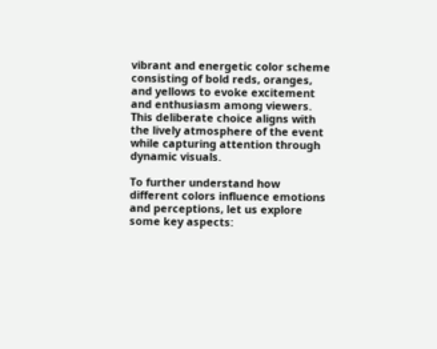vibrant and energetic color scheme consisting of bold reds, oranges, and yellows to evoke excitement and enthusiasm among viewers. This deliberate choice aligns with the lively atmosphere of the event while capturing attention through dynamic visuals.

To further understand how different colors influence emotions and perceptions, let us explore some key aspects: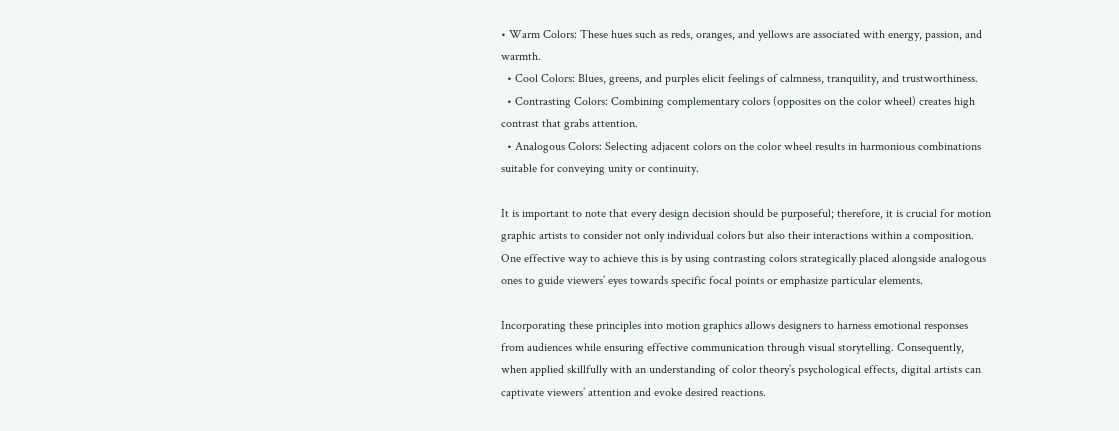• Warm Colors: These hues such as reds, oranges, and yellows are associated with energy, passion, and warmth.
  • Cool Colors: Blues, greens, and purples elicit feelings of calmness, tranquility, and trustworthiness.
  • Contrasting Colors: Combining complementary colors (opposites on the color wheel) creates high contrast that grabs attention.
  • Analogous Colors: Selecting adjacent colors on the color wheel results in harmonious combinations suitable for conveying unity or continuity.

It is important to note that every design decision should be purposeful; therefore, it is crucial for motion graphic artists to consider not only individual colors but also their interactions within a composition. One effective way to achieve this is by using contrasting colors strategically placed alongside analogous ones to guide viewers’ eyes towards specific focal points or emphasize particular elements.

Incorporating these principles into motion graphics allows designers to harness emotional responses from audiences while ensuring effective communication through visual storytelling. Consequently, when applied skillfully with an understanding of color theory’s psychological effects, digital artists can captivate viewers’ attention and evoke desired reactions.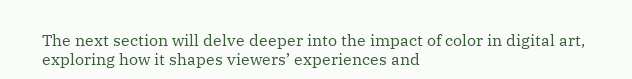The next section will delve deeper into the impact of color in digital art, exploring how it shapes viewers’ experiences and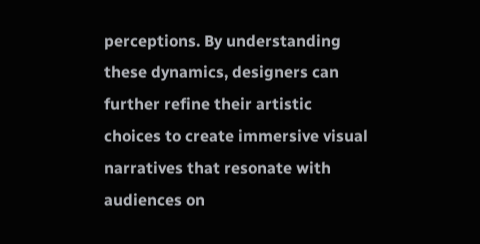perceptions. By understanding these dynamics, designers can further refine their artistic choices to create immersive visual narratives that resonate with audiences on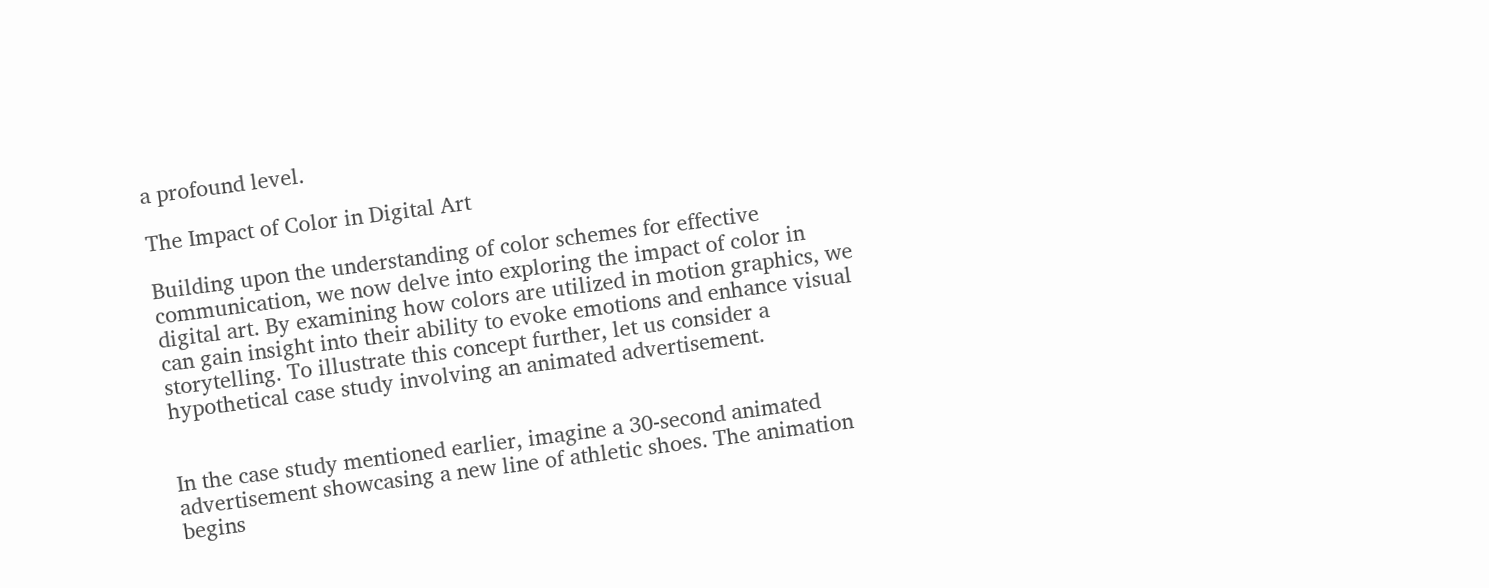a profound level.

The Impact of Color in Digital Art

Building upon the understanding of color schemes for effective communication, we now delve into exploring the impact of color in digital art. By examining how colors are utilized in motion graphics, we can gain insight into their ability to evoke emotions and enhance visual storytelling. To illustrate this concept further, let us consider a hypothetical case study involving an animated advertisement.


In the case study mentioned earlier, imagine a 30-second animated advertisement showcasing a new line of athletic shoes. The animation begins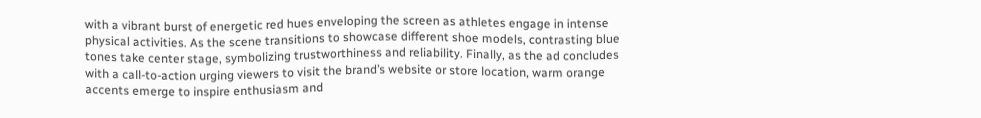with a vibrant burst of energetic red hues enveloping the screen as athletes engage in intense physical activities. As the scene transitions to showcase different shoe models, contrasting blue tones take center stage, symbolizing trustworthiness and reliability. Finally, as the ad concludes with a call-to-action urging viewers to visit the brand’s website or store location, warm orange accents emerge to inspire enthusiasm and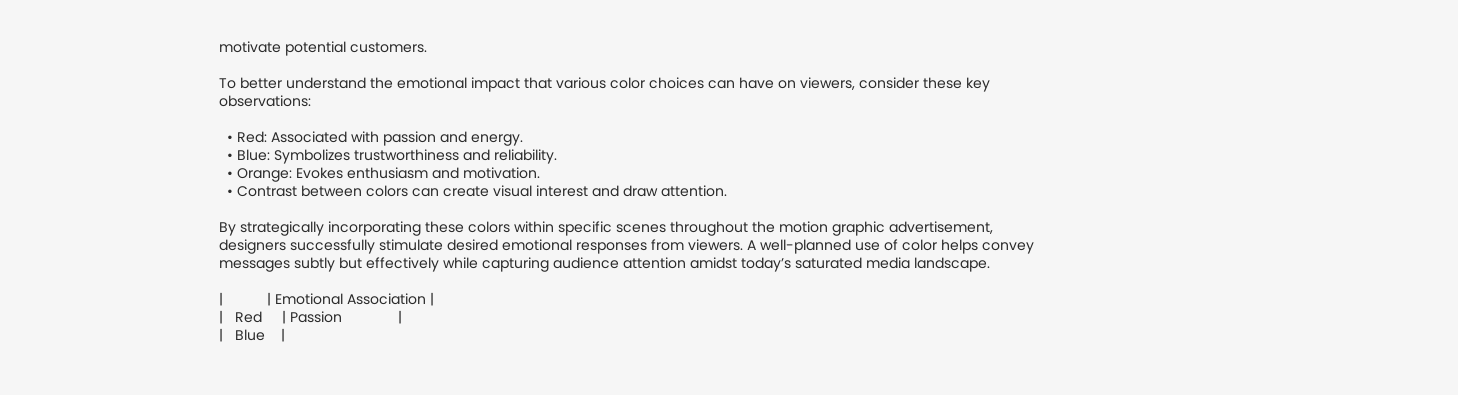motivate potential customers.

To better understand the emotional impact that various color choices can have on viewers, consider these key observations:

  • Red: Associated with passion and energy.
  • Blue: Symbolizes trustworthiness and reliability.
  • Orange: Evokes enthusiasm and motivation.
  • Contrast between colors can create visual interest and draw attention.

By strategically incorporating these colors within specific scenes throughout the motion graphic advertisement, designers successfully stimulate desired emotional responses from viewers. A well-planned use of color helps convey messages subtly but effectively while capturing audience attention amidst today’s saturated media landscape.

|           | Emotional Association |
|   Red     | Passion              |
|   Blue    |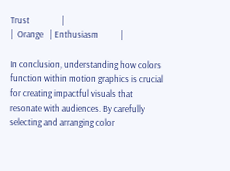Trust                |
|  Orange   | Enthusiasm           |

In conclusion, understanding how colors function within motion graphics is crucial for creating impactful visuals that resonate with audiences. By carefully selecting and arranging color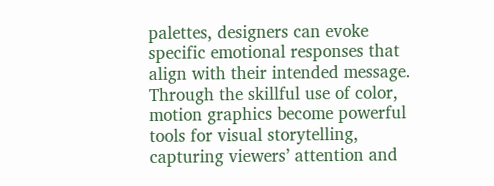palettes, designers can evoke specific emotional responses that align with their intended message. Through the skillful use of color, motion graphics become powerful tools for visual storytelling, capturing viewers’ attention and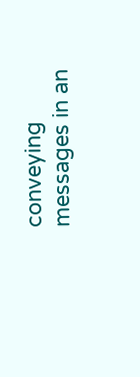conveying messages in an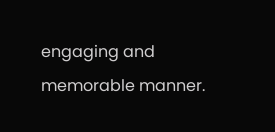engaging and memorable manner.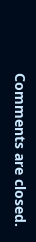Comments are closed.